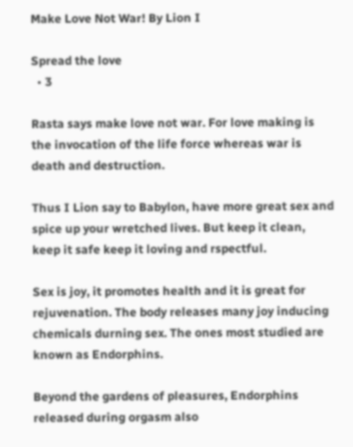Make Love Not War! By Lion I

Spread the love
  • 3

Rasta says make love not war. For love making is the invocation of the life force whereas war is death and destruction.

Thus I Lion say to Babylon, have more great sex and spice up your wretched lives. But keep it clean, keep it safe keep it loving and rspectful.

Sex is joy, it promotes health and it is great for rejuvenation. The body releases many joy inducing chemicals durning sex. The ones most studied are known as Endorphins.

Beyond the gardens of pleasures, Endorphins released during orgasm also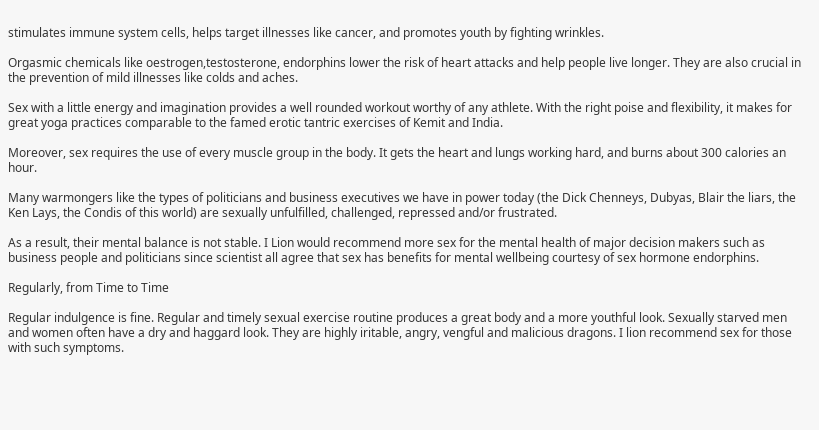stimulates immune system cells, helps target illnesses like cancer, and promotes youth by fighting wrinkles.

Orgasmic chemicals like oestrogen,testosterone, endorphins lower the risk of heart attacks and help people live longer. They are also crucial in the prevention of mild illnesses like colds and aches.

Sex with a little energy and imagination provides a well rounded workout worthy of any athlete. With the right poise and flexibility, it makes for great yoga practices comparable to the famed erotic tantric exercises of Kemit and India.

Moreover, sex requires the use of every muscle group in the body. It gets the heart and lungs working hard, and burns about 300 calories an hour.

Many warmongers like the types of politicians and business executives we have in power today (the Dick Chenneys, Dubyas, Blair the liars, the Ken Lays, the Condis of this world) are sexually unfulfilled, challenged, repressed and/or frustrated.

As a result, their mental balance is not stable. I Lion would recommend more sex for the mental health of major decision makers such as business people and politicians since scientist all agree that sex has benefits for mental wellbeing courtesy of sex hormone endorphins.

Regularly, from Time to Time

Regular indulgence is fine. Regular and timely sexual exercise routine produces a great body and a more youthful look. Sexually starved men and women often have a dry and haggard look. They are highly iritable, angry, vengful and malicious dragons. I lion recommend sex for those with such symptoms.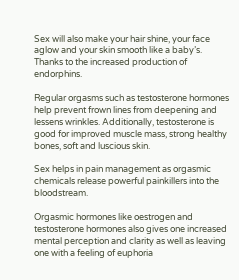Sex will also make your hair shine, your face aglow and your skin smooth like a baby’s. Thanks to the increased production of endorphins.

Regular orgasms such as testosterone hormones help prevent frown lines from deepening and lessens wrinkles. Additionally, testosterone is good for improved muscle mass, strong healthy bones, soft and luscious skin.

Sex helps in pain management as orgasmic chemicals release powerful painkillers into the bloodstream.

Orgasmic hormones like oestrogen and testosterone hormones also gives one increased mental perception and clarity as well as leaving one with a feeling of euphoria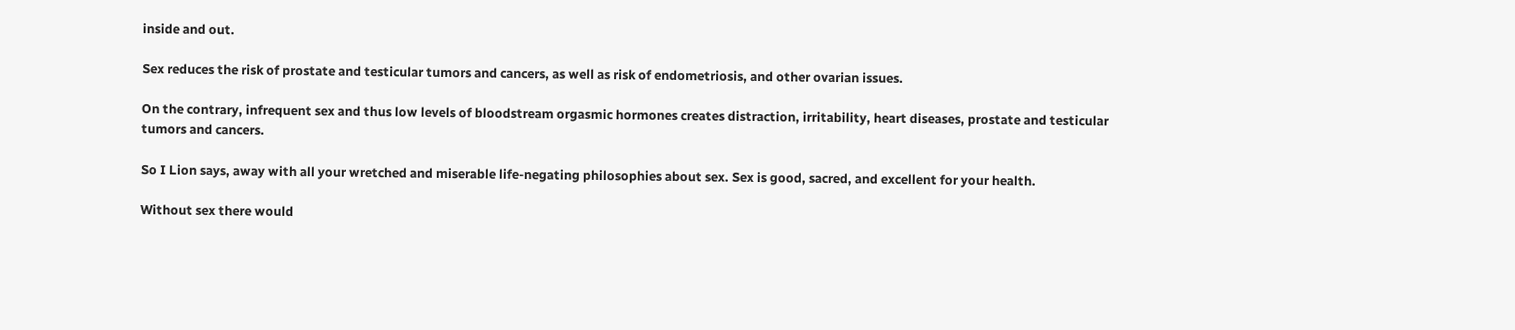inside and out.

Sex reduces the risk of prostate and testicular tumors and cancers, as well as risk of endometriosis, and other ovarian issues.

On the contrary, infrequent sex and thus low levels of bloodstream orgasmic hormones creates distraction, irritability, heart diseases, prostate and testicular tumors and cancers.

So I Lion says, away with all your wretched and miserable life-negating philosophies about sex. Sex is good, sacred, and excellent for your health.

Without sex there would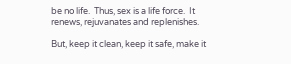be no life.  Thus, sex is a life force.  It renews, rejuvanates and replenishes.

But, keep it clean, keep it safe, make it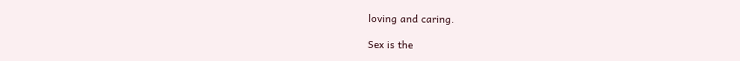loving and caring.

Sex is the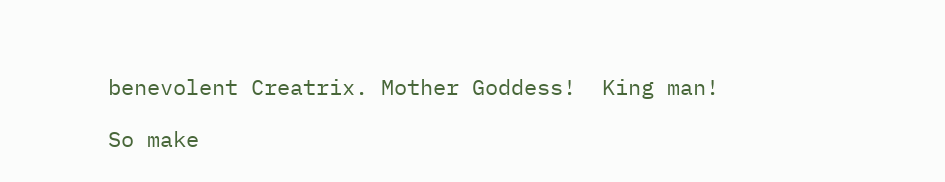benevolent Creatrix. Mother Goddess!  King man!

So make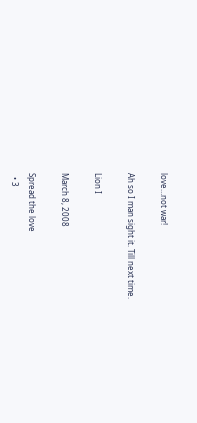love…not war!

Ah so I man sight it. Till next time.

Lion I

March 8, 2008

Spread the love
  • 3